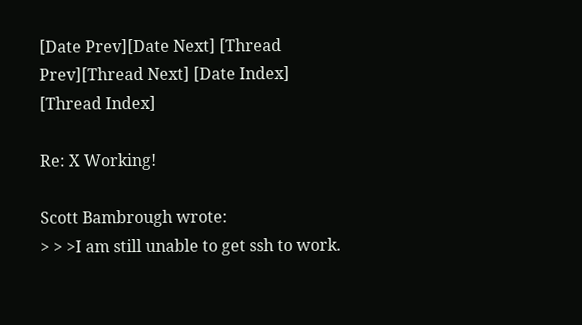[Date Prev][Date Next] [Thread Prev][Thread Next] [Date Index] [Thread Index]

Re: X Working!

Scott Bambrough wrote:
> > >I am still unable to get ssh to work.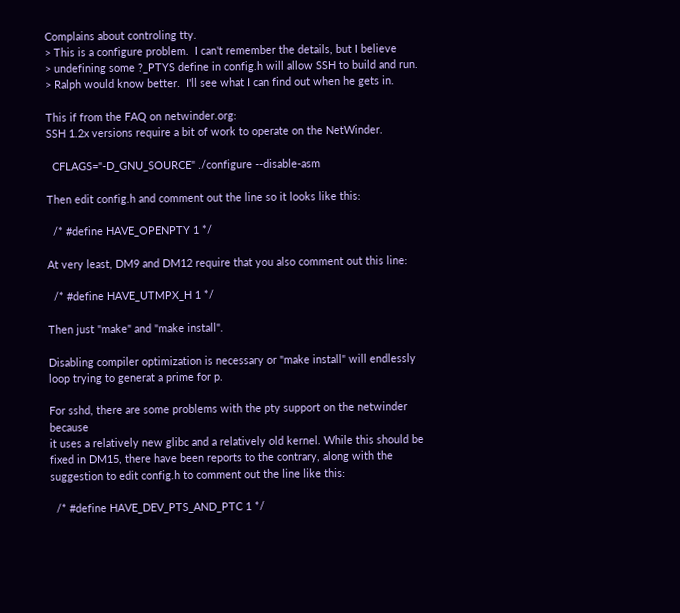Complains about controling tty.
> This is a configure problem.  I can't remember the details, but I believe
> undefining some ?_PTYS define in config.h will allow SSH to build and run.
> Ralph would know better.  I'll see what I can find out when he gets in.

This if from the FAQ on netwinder.org:
SSH 1.2x versions require a bit of work to operate on the NetWinder.

  CFLAGS="-D_GNU_SOURCE" ./configure --disable-asm

Then edit config.h and comment out the line so it looks like this:

  /* #define HAVE_OPENPTY 1 */

At very least, DM9 and DM12 require that you also comment out this line:

  /* #define HAVE_UTMPX_H 1 */

Then just "make" and "make install".

Disabling compiler optimization is necessary or "make install" will endlessly
loop trying to generat a prime for p.

For sshd, there are some problems with the pty support on the netwinder because
it uses a relatively new glibc and a relatively old kernel. While this should be
fixed in DM15, there have been reports to the contrary, along with the
suggestion to edit config.h to comment out the line like this:

  /* #define HAVE_DEV_PTS_AND_PTC 1 */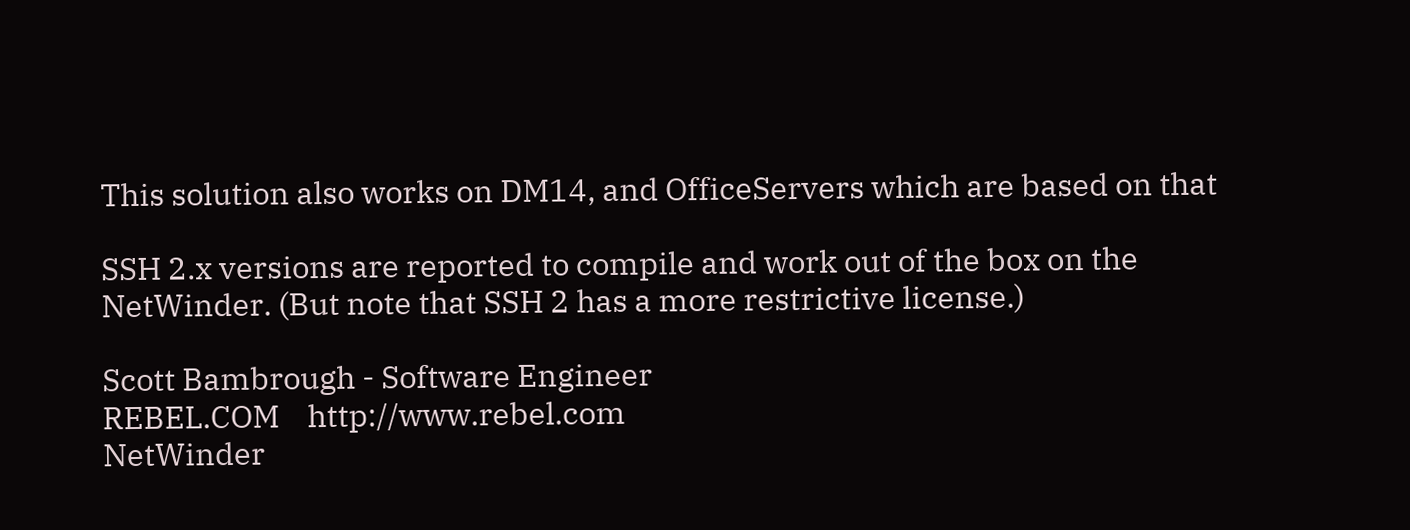This solution also works on DM14, and OfficeServers which are based on that

SSH 2.x versions are reported to compile and work out of the box on the
NetWinder. (But note that SSH 2 has a more restrictive license.)

Scott Bambrough - Software Engineer
REBEL.COM    http://www.rebel.com
NetWinder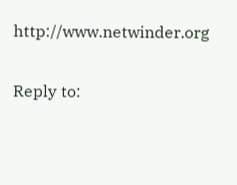http://www.netwinder.org

Reply to: